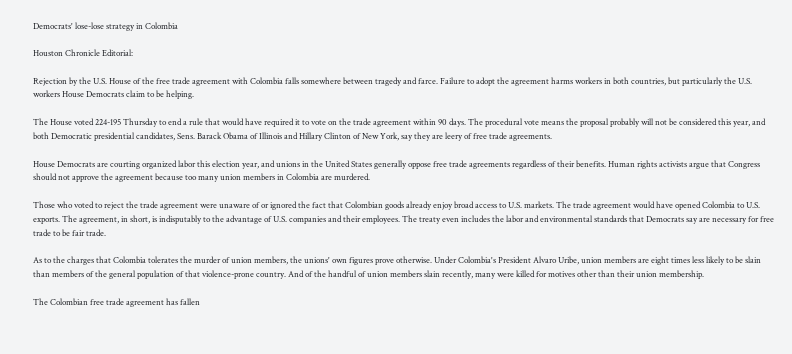Democrats' lose-lose strategy in Colombia

Houston Chronicle Editorial:

Rejection by the U.S. House of the free trade agreement with Colombia falls somewhere between tragedy and farce. Failure to adopt the agreement harms workers in both countries, but particularly the U.S. workers House Democrats claim to be helping.

The House voted 224-195 Thursday to end a rule that would have required it to vote on the trade agreement within 90 days. The procedural vote means the proposal probably will not be considered this year, and both Democratic presidential candidates, Sens. Barack Obama of Illinois and Hillary Clinton of New York, say they are leery of free trade agreements.

House Democrats are courting organized labor this election year, and unions in the United States generally oppose free trade agreements regardless of their benefits. Human rights activists argue that Congress should not approve the agreement because too many union members in Colombia are murdered.

Those who voted to reject the trade agreement were unaware of or ignored the fact that Colombian goods already enjoy broad access to U.S. markets. The trade agreement would have opened Colombia to U.S. exports. The agreement, in short, is indisputably to the advantage of U.S. companies and their employees. The treaty even includes the labor and environmental standards that Democrats say are necessary for free trade to be fair trade.

As to the charges that Colombia tolerates the murder of union members, the unions' own figures prove otherwise. Under Colombia's President Alvaro Uribe, union members are eight times less likely to be slain than members of the general population of that violence-prone country. And of the handful of union members slain recently, many were killed for motives other than their union membership.

The Colombian free trade agreement has fallen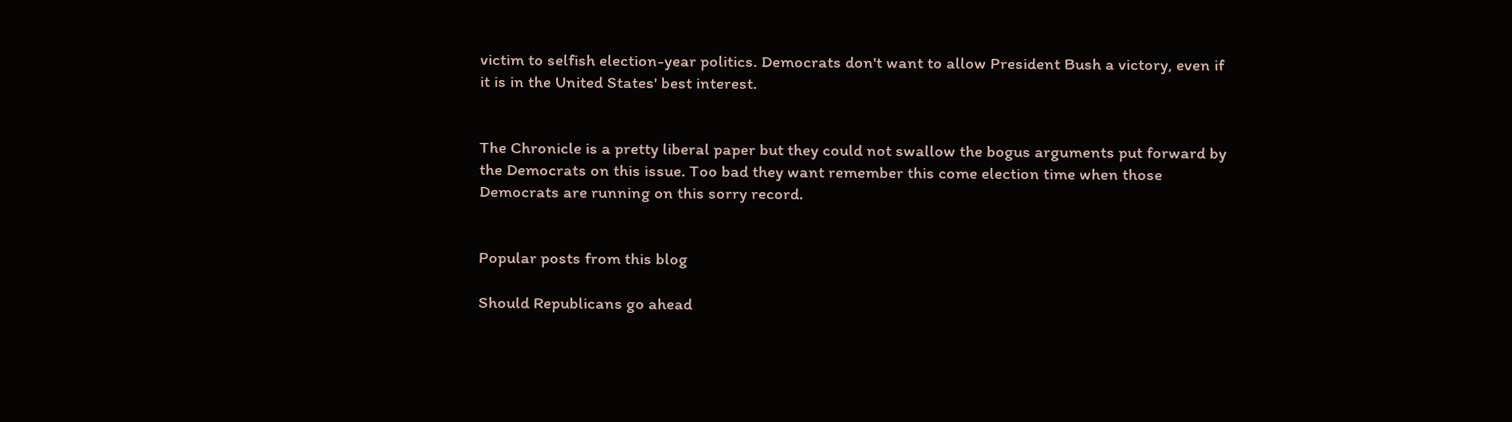victim to selfish election-year politics. Democrats don't want to allow President Bush a victory, even if it is in the United States' best interest.


The Chronicle is a pretty liberal paper but they could not swallow the bogus arguments put forward by the Democrats on this issue. Too bad they want remember this come election time when those Democrats are running on this sorry record.


Popular posts from this blog

Should Republicans go ahead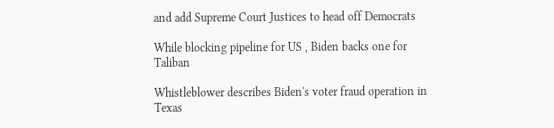and add Supreme Court Justices to head off Democrats

While blocking pipeline for US , Biden backs one for Taliban

Whistleblower describes Biden's voter fraud operation in Texas